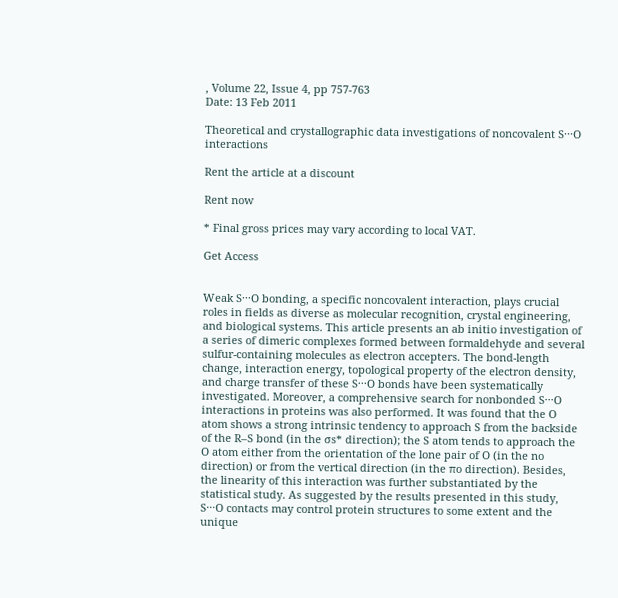, Volume 22, Issue 4, pp 757-763
Date: 13 Feb 2011

Theoretical and crystallographic data investigations of noncovalent S···O interactions

Rent the article at a discount

Rent now

* Final gross prices may vary according to local VAT.

Get Access


Weak S···O bonding, a specific noncovalent interaction, plays crucial roles in fields as diverse as molecular recognition, crystal engineering, and biological systems. This article presents an ab initio investigation of a series of dimeric complexes formed between formaldehyde and several sulfur-containing molecules as electron accepters. The bond-length change, interaction energy, topological property of the electron density, and charge transfer of these S···O bonds have been systematically investigated. Moreover, a comprehensive search for nonbonded S···O interactions in proteins was also performed. It was found that the O atom shows a strong intrinsic tendency to approach S from the backside of the R–S bond (in the σs* direction); the S atom tends to approach the O atom either from the orientation of the lone pair of O (in the no direction) or from the vertical direction (in the πo direction). Besides, the linearity of this interaction was further substantiated by the statistical study. As suggested by the results presented in this study, S···O contacts may control protein structures to some extent and the unique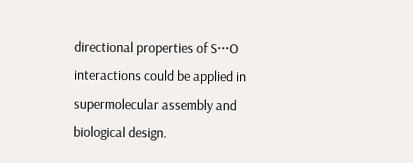directional properties of S···O interactions could be applied in supermolecular assembly and biological design.